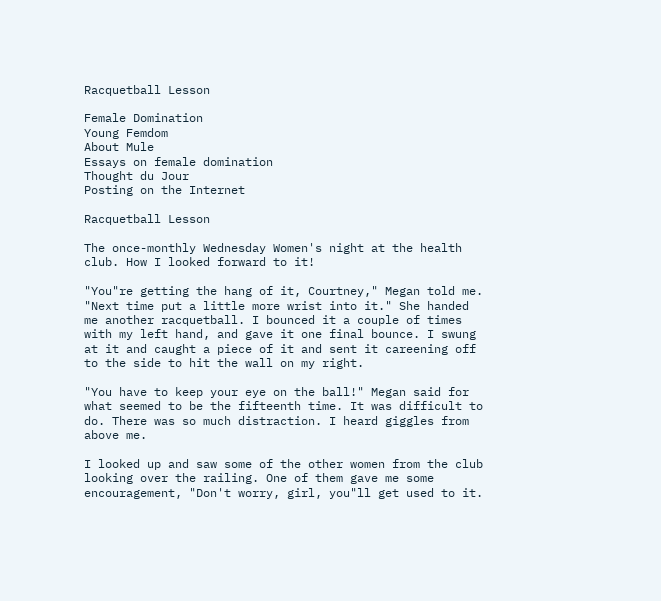Racquetball Lesson

Female Domination
Young Femdom
About Mule
Essays on female domination
Thought du Jour
Posting on the Internet

Racquetball Lesson

The once-monthly Wednesday Women's night at the health club. How I looked forward to it!

"You"re getting the hang of it, Courtney," Megan told me. "Next time put a little more wrist into it." She handed me another racquetball. I bounced it a couple of times with my left hand, and gave it one final bounce. I swung at it and caught a piece of it and sent it careening off to the side to hit the wall on my right.

"You have to keep your eye on the ball!" Megan said for what seemed to be the fifteenth time. It was difficult to do. There was so much distraction. I heard giggles from above me.

I looked up and saw some of the other women from the club looking over the railing. One of them gave me some encouragement, "Don't worry, girl, you"ll get used to it.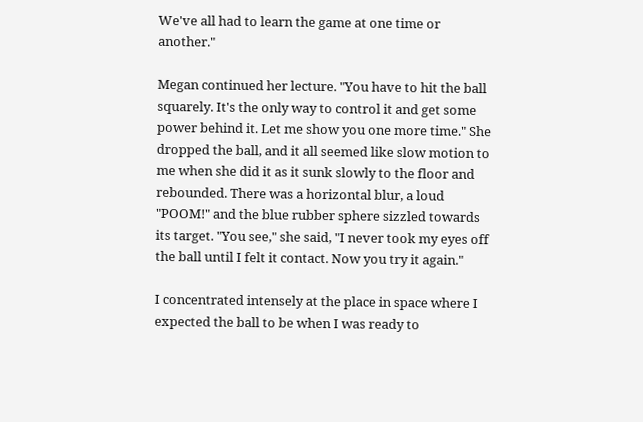We've all had to learn the game at one time or another."

Megan continued her lecture. "You have to hit the ball squarely. It's the only way to control it and get some power behind it. Let me show you one more time." She dropped the ball, and it all seemed like slow motion to me when she did it as it sunk slowly to the floor and rebounded. There was a horizontal blur, a loud "POOM!" and the blue rubber sphere sizzled towards its target. "You see," she said, "I never took my eyes off the ball until I felt it contact. Now you try it again."

I concentrated intensely at the place in space where I expected the ball to be when I was ready to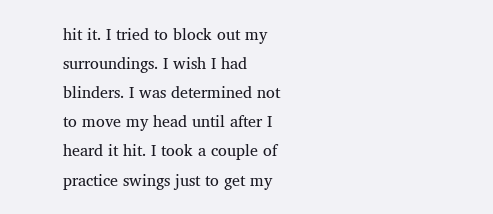hit it. I tried to block out my surroundings. I wish I had blinders. I was determined not to move my head until after I heard it hit. I took a couple of practice swings just to get my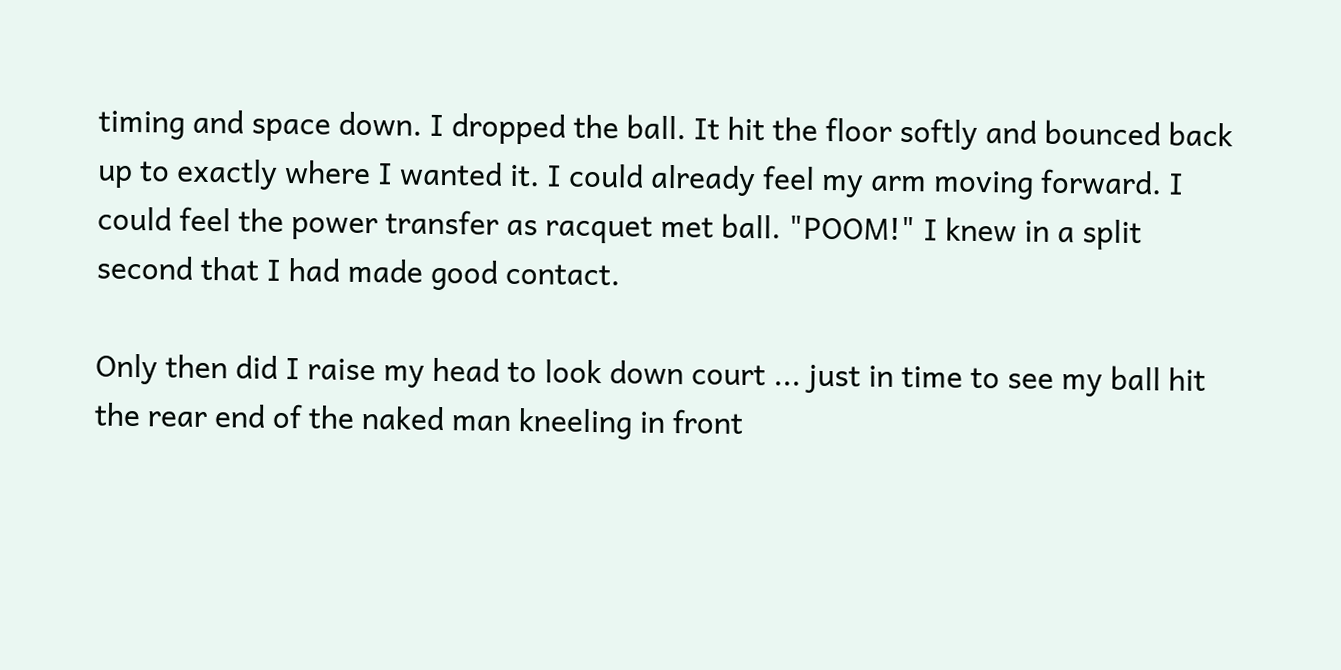timing and space down. I dropped the ball. It hit the floor softly and bounced back up to exactly where I wanted it. I could already feel my arm moving forward. I could feel the power transfer as racquet met ball. "POOM!" I knew in a split second that I had made good contact.

Only then did I raise my head to look down court ... just in time to see my ball hit the rear end of the naked man kneeling in front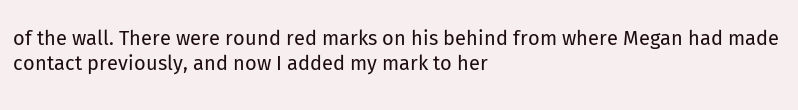of the wall. There were round red marks on his behind from where Megan had made contact previously, and now I added my mark to her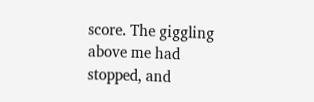score. The giggling above me had stopped, and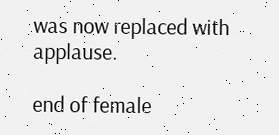was now replaced with applause.

end of female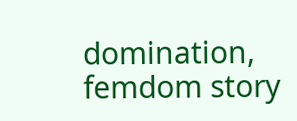domination, femdom story